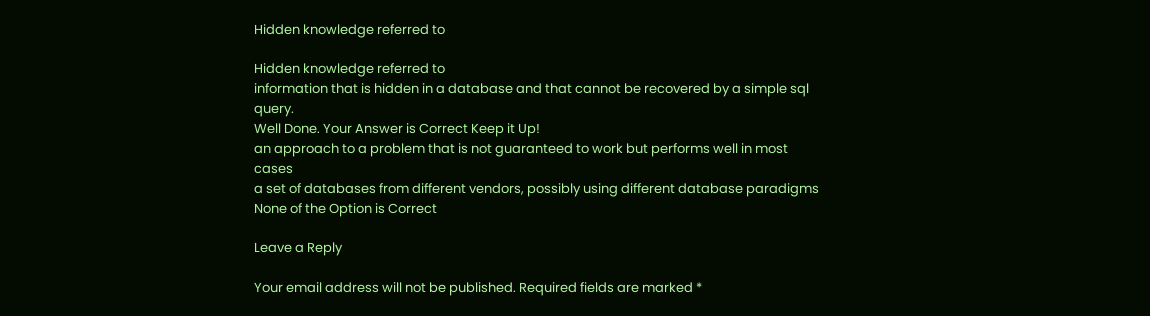Hidden knowledge referred to

Hidden knowledge referred to
information that is hidden in a database and that cannot be recovered by a simple sql query.
Well Done. Your Answer is Correct Keep it Up!
an approach to a problem that is not guaranteed to work but performs well in most cases
a set of databases from different vendors, possibly using different database paradigms
None of the Option is Correct

Leave a Reply

Your email address will not be published. Required fields are marked *